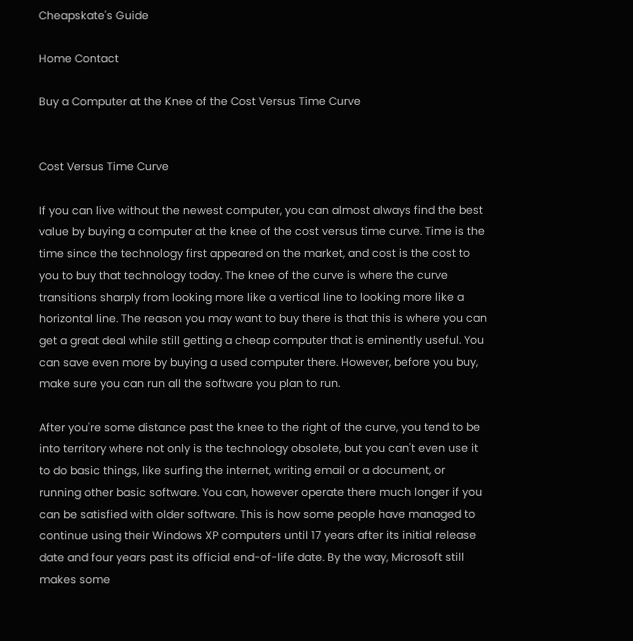Cheapskate's Guide

Home Contact

Buy a Computer at the Knee of the Cost Versus Time Curve


Cost Versus Time Curve

If you can live without the newest computer, you can almost always find the best value by buying a computer at the knee of the cost versus time curve. Time is the time since the technology first appeared on the market, and cost is the cost to you to buy that technology today. The knee of the curve is where the curve transitions sharply from looking more like a vertical line to looking more like a horizontal line. The reason you may want to buy there is that this is where you can get a great deal while still getting a cheap computer that is eminently useful. You can save even more by buying a used computer there. However, before you buy, make sure you can run all the software you plan to run.

After you're some distance past the knee to the right of the curve, you tend to be into territory where not only is the technology obsolete, but you can't even use it to do basic things, like surfing the internet, writing email or a document, or running other basic software. You can, however operate there much longer if you can be satisfied with older software. This is how some people have managed to continue using their Windows XP computers until 17 years after its initial release date and four years past its official end-of-life date. By the way, Microsoft still makes some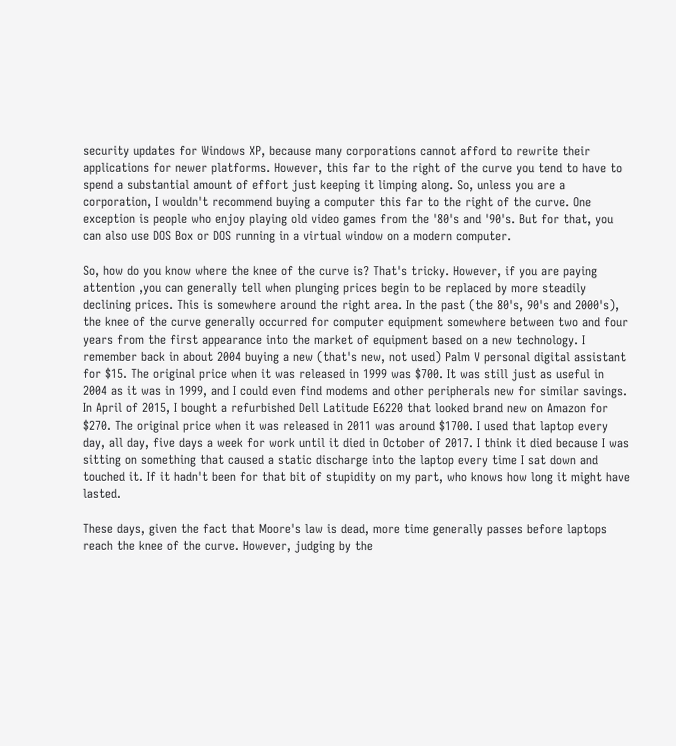security updates for Windows XP, because many corporations cannot afford to rewrite their applications for newer platforms. However, this far to the right of the curve you tend to have to spend a substantial amount of effort just keeping it limping along. So, unless you are a corporation, I wouldn't recommend buying a computer this far to the right of the curve. One exception is people who enjoy playing old video games from the '80's and '90's. But for that, you can also use DOS Box or DOS running in a virtual window on a modern computer.

So, how do you know where the knee of the curve is? That's tricky. However, if you are paying attention ,you can generally tell when plunging prices begin to be replaced by more steadily declining prices. This is somewhere around the right area. In the past (the 80's, 90's and 2000's), the knee of the curve generally occurred for computer equipment somewhere between two and four years from the first appearance into the market of equipment based on a new technology. I remember back in about 2004 buying a new (that's new, not used) Palm V personal digital assistant for $15. The original price when it was released in 1999 was $700. It was still just as useful in 2004 as it was in 1999, and I could even find modems and other peripherals new for similar savings. In April of 2015, I bought a refurbished Dell Latitude E6220 that looked brand new on Amazon for $270. The original price when it was released in 2011 was around $1700. I used that laptop every day, all day, five days a week for work until it died in October of 2017. I think it died because I was sitting on something that caused a static discharge into the laptop every time I sat down and touched it. If it hadn't been for that bit of stupidity on my part, who knows how long it might have lasted.

These days, given the fact that Moore's law is dead, more time generally passes before laptops reach the knee of the curve. However, judging by the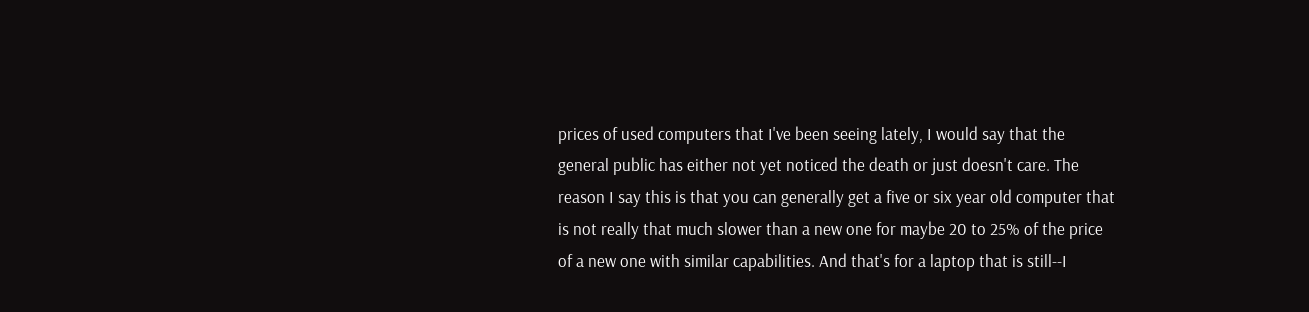prices of used computers that I've been seeing lately, I would say that the general public has either not yet noticed the death or just doesn't care. The reason I say this is that you can generally get a five or six year old computer that is not really that much slower than a new one for maybe 20 to 25% of the price of a new one with similar capabilities. And that's for a laptop that is still--I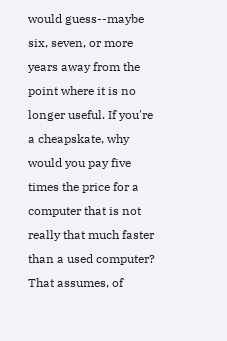would guess--maybe six, seven, or more years away from the point where it is no longer useful. If you're a cheapskate, why would you pay five times the price for a computer that is not really that much faster than a used computer? That assumes, of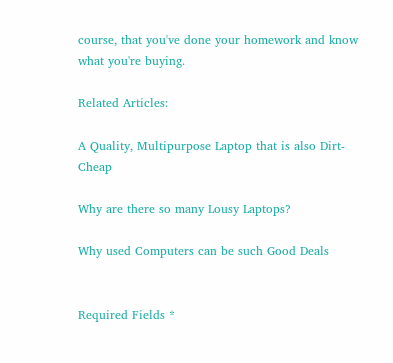course, that you've done your homework and know what you're buying.

Related Articles:

A Quality, Multipurpose Laptop that is also Dirt-Cheap

Why are there so many Lousy Laptops?

Why used Computers can be such Good Deals


Required Fields *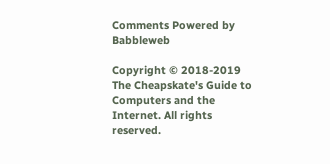Comments Powered by Babbleweb

Copyright © 2018-2019 The Cheapskate's Guide to Computers and the Internet. All rights reserved.